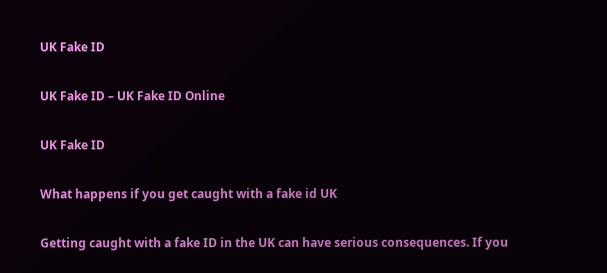UK Fake ID

UK Fake ID – UK Fake ID Online

UK Fake ID

What happens if you get caught with a fake id UK

Getting caught with a fake ID in the UK can have serious consequences. If you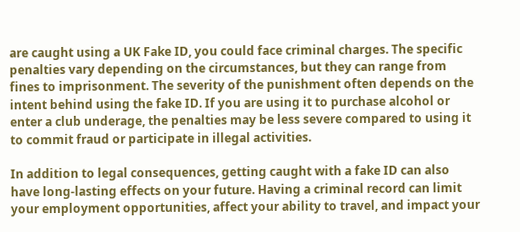are caught using a UK Fake ID, you could face criminal charges. The specific penalties vary depending on the circumstances, but they can range from fines to imprisonment. The severity of the punishment often depends on the intent behind using the fake ID. If you are using it to purchase alcohol or enter a club underage, the penalties may be less severe compared to using it to commit fraud or participate in illegal activities.

In addition to legal consequences, getting caught with a fake ID can also have long-lasting effects on your future. Having a criminal record can limit your employment opportunities, affect your ability to travel, and impact your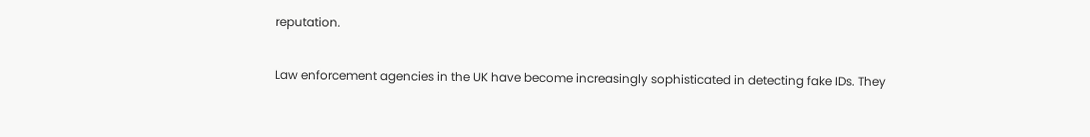reputation.

Law enforcement agencies in the UK have become increasingly sophisticated in detecting fake IDs. They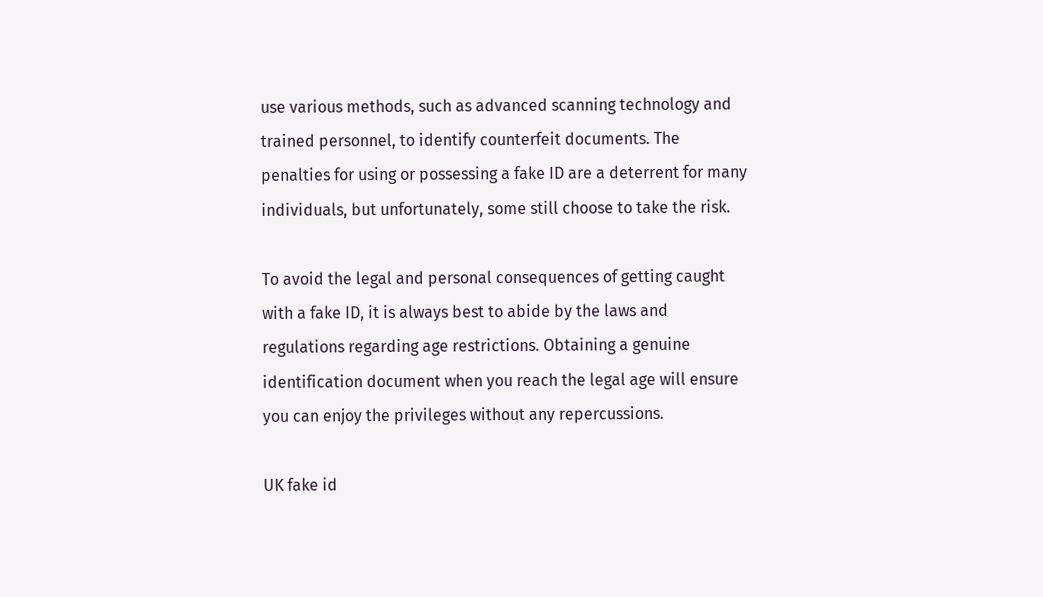use various methods, such as advanced scanning technology and trained personnel, to identify counterfeit documents. The penalties for using or possessing a fake ID are a deterrent for many individuals, but unfortunately, some still choose to take the risk.

To avoid the legal and personal consequences of getting caught with a fake ID, it is always best to abide by the laws and regulations regarding age restrictions. Obtaining a genuine identification document when you reach the legal age will ensure you can enjoy the privileges without any repercussions.

UK fake id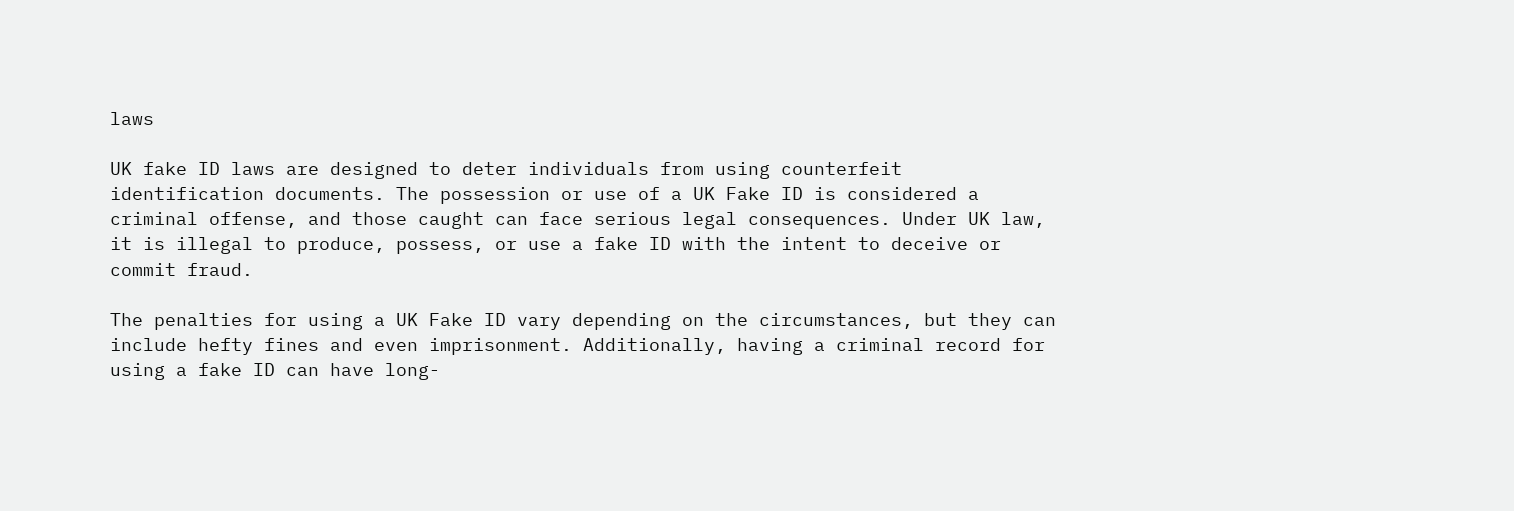laws

UK fake ID laws are designed to deter individuals from using counterfeit identification documents. The possession or use of a UK Fake ID is considered a criminal offense, and those caught can face serious legal consequences. Under UK law, it is illegal to produce, possess, or use a fake ID with the intent to deceive or commit fraud.

The penalties for using a UK Fake ID vary depending on the circumstances, but they can include hefty fines and even imprisonment. Additionally, having a criminal record for using a fake ID can have long-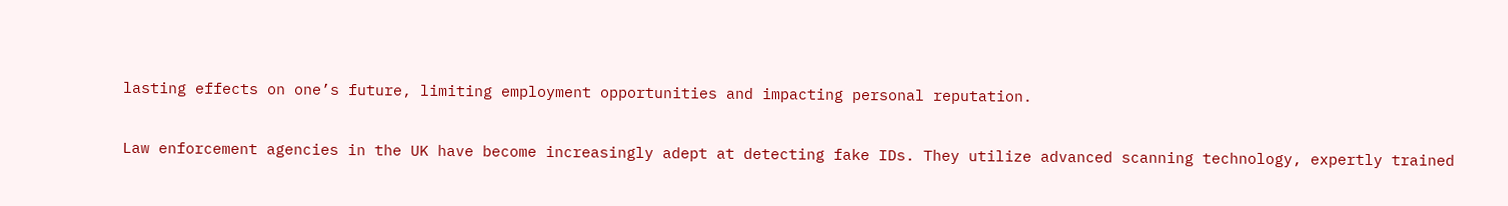lasting effects on one’s future, limiting employment opportunities and impacting personal reputation.

Law enforcement agencies in the UK have become increasingly adept at detecting fake IDs. They utilize advanced scanning technology, expertly trained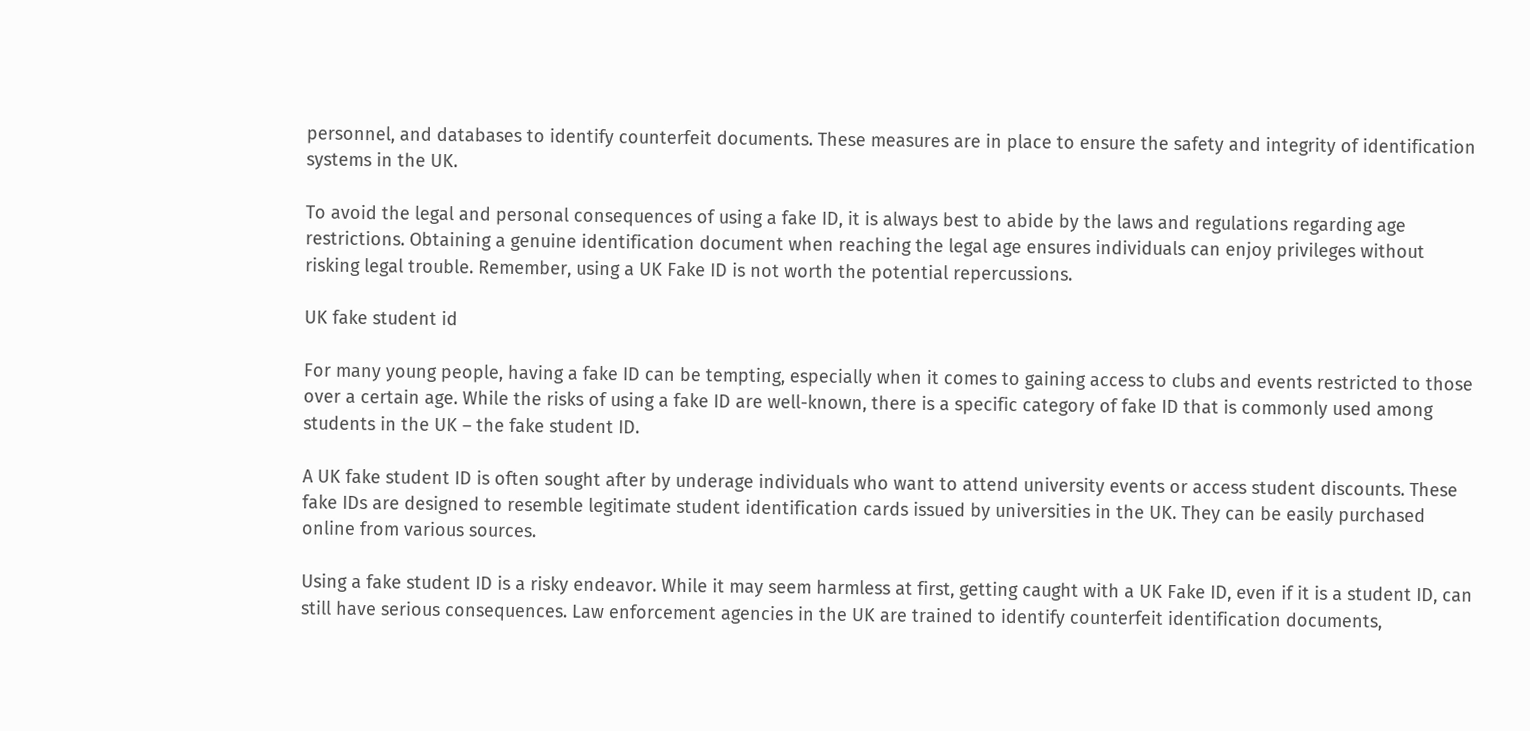personnel, and databases to identify counterfeit documents. These measures are in place to ensure the safety and integrity of identification systems in the UK.

To avoid the legal and personal consequences of using a fake ID, it is always best to abide by the laws and regulations regarding age restrictions. Obtaining a genuine identification document when reaching the legal age ensures individuals can enjoy privileges without risking legal trouble. Remember, using a UK Fake ID is not worth the potential repercussions.

UK fake student id

For many young people, having a fake ID can be tempting, especially when it comes to gaining access to clubs and events restricted to those over a certain age. While the risks of using a fake ID are well-known, there is a specific category of fake ID that is commonly used among students in the UK – the fake student ID.

A UK fake student ID is often sought after by underage individuals who want to attend university events or access student discounts. These fake IDs are designed to resemble legitimate student identification cards issued by universities in the UK. They can be easily purchased online from various sources.

Using a fake student ID is a risky endeavor. While it may seem harmless at first, getting caught with a UK Fake ID, even if it is a student ID, can still have serious consequences. Law enforcement agencies in the UK are trained to identify counterfeit identification documents,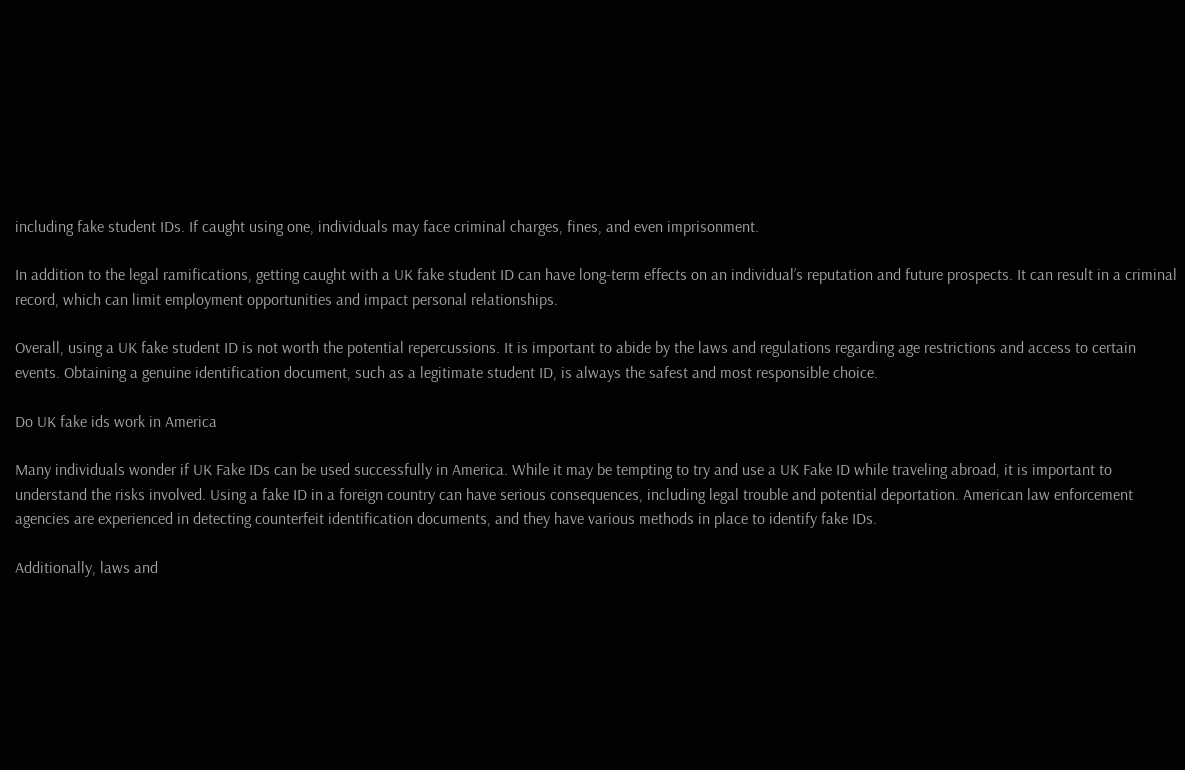including fake student IDs. If caught using one, individuals may face criminal charges, fines, and even imprisonment.

In addition to the legal ramifications, getting caught with a UK fake student ID can have long-term effects on an individual’s reputation and future prospects. It can result in a criminal record, which can limit employment opportunities and impact personal relationships.

Overall, using a UK fake student ID is not worth the potential repercussions. It is important to abide by the laws and regulations regarding age restrictions and access to certain events. Obtaining a genuine identification document, such as a legitimate student ID, is always the safest and most responsible choice.

Do UK fake ids work in America

Many individuals wonder if UK Fake IDs can be used successfully in America. While it may be tempting to try and use a UK Fake ID while traveling abroad, it is important to understand the risks involved. Using a fake ID in a foreign country can have serious consequences, including legal trouble and potential deportation. American law enforcement agencies are experienced in detecting counterfeit identification documents, and they have various methods in place to identify fake IDs.

Additionally, laws and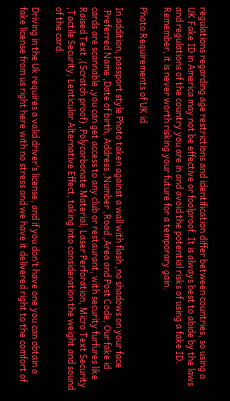regulations regarding age restrictions and identification differ between countries, so using a UK Fake ID in America may not be effective or foolproof. It is always best to abide by the laws and regulations of the country you are in and avoid the potential risks of using a fake ID. Remember, it is never worth risking your future for a temporary gain.

Photo Requirements of UK id

In addition, passport style Photo taken against a wall with flash ,no shadows on your face .Preferred Name ,Date of birth, Address ,Number ,Road ,Area and Post Code, Our fake id cards are scannable ,you can get access to any club or restaurant, with security furfures like Raised Text ,(Scratch proof) ,Polycarbonate Material, Laser Perforation, Micro Text Security ,Tactile Security, Lenticular Alternative Effect, taking into consideration the weight and sound of the card.

Driving in the Uk requires a valid driver’s license, and if you don’t have one you can obtain a fake license from us right here with no stress and we have it delivered right to the comfort of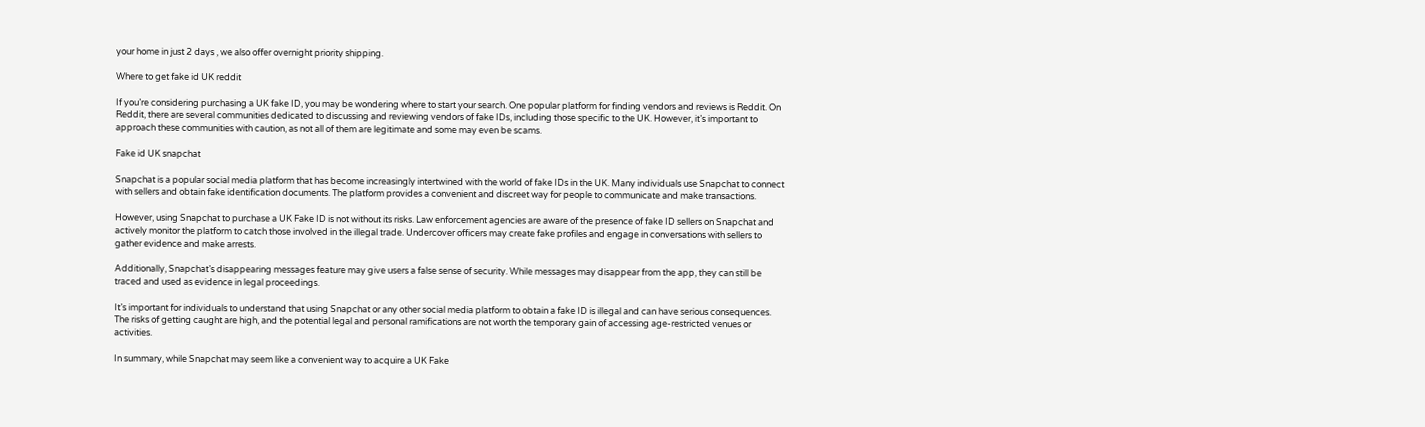your home in just 2 days , we also offer overnight priority shipping.

Where to get fake id UK reddit

If you’re considering purchasing a UK fake ID, you may be wondering where to start your search. One popular platform for finding vendors and reviews is Reddit. On Reddit, there are several communities dedicated to discussing and reviewing vendors of fake IDs, including those specific to the UK. However, it’s important to approach these communities with caution, as not all of them are legitimate and some may even be scams.

Fake id UK snapchat

Snapchat is a popular social media platform that has become increasingly intertwined with the world of fake IDs in the UK. Many individuals use Snapchat to connect with sellers and obtain fake identification documents. The platform provides a convenient and discreet way for people to communicate and make transactions.

However, using Snapchat to purchase a UK Fake ID is not without its risks. Law enforcement agencies are aware of the presence of fake ID sellers on Snapchat and actively monitor the platform to catch those involved in the illegal trade. Undercover officers may create fake profiles and engage in conversations with sellers to gather evidence and make arrests.

Additionally, Snapchat’s disappearing messages feature may give users a false sense of security. While messages may disappear from the app, they can still be traced and used as evidence in legal proceedings.

It’s important for individuals to understand that using Snapchat or any other social media platform to obtain a fake ID is illegal and can have serious consequences. The risks of getting caught are high, and the potential legal and personal ramifications are not worth the temporary gain of accessing age-restricted venues or activities.

In summary, while Snapchat may seem like a convenient way to acquire a UK Fake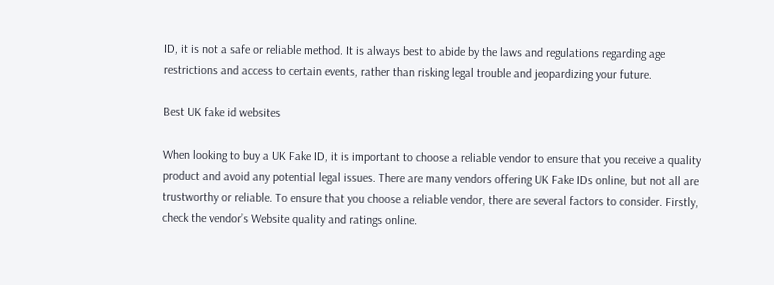ID, it is not a safe or reliable method. It is always best to abide by the laws and regulations regarding age restrictions and access to certain events, rather than risking legal trouble and jeopardizing your future.

Best UK fake id websites

When looking to buy a UK Fake ID, it is important to choose a reliable vendor to ensure that you receive a quality product and avoid any potential legal issues. There are many vendors offering UK Fake IDs online, but not all are trustworthy or reliable. To ensure that you choose a reliable vendor, there are several factors to consider. Firstly, check the vendor’s Website quality and ratings online.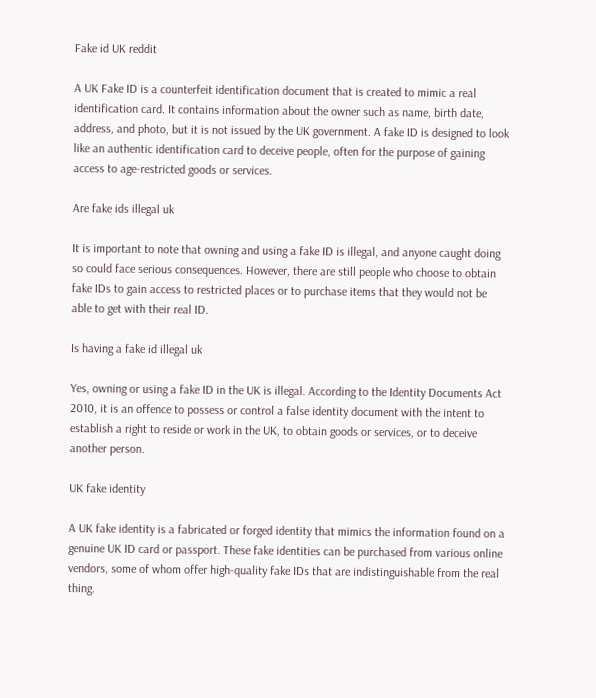Fake id UK reddit

A UK Fake ID is a counterfeit identification document that is created to mimic a real identification card. It contains information about the owner such as name, birth date, address, and photo, but it is not issued by the UK government. A fake ID is designed to look like an authentic identification card to deceive people, often for the purpose of gaining access to age-restricted goods or services.

Are fake ids illegal uk

It is important to note that owning and using a fake ID is illegal, and anyone caught doing so could face serious consequences. However, there are still people who choose to obtain fake IDs to gain access to restricted places or to purchase items that they would not be able to get with their real ID.

Is having a fake id illegal uk

Yes, owning or using a fake ID in the UK is illegal. According to the Identity Documents Act 2010, it is an offence to possess or control a false identity document with the intent to establish a right to reside or work in the UK, to obtain goods or services, or to deceive another person.

UK fake identity

A UK fake identity is a fabricated or forged identity that mimics the information found on a genuine UK ID card or passport. These fake identities can be purchased from various online vendors, some of whom offer high-quality fake IDs that are indistinguishable from the real thing.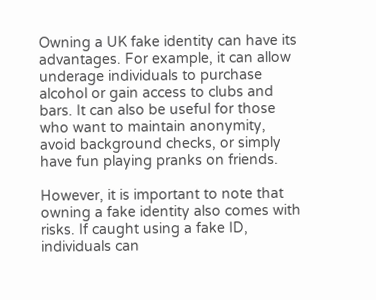Owning a UK fake identity can have its advantages. For example, it can allow underage individuals to purchase alcohol or gain access to clubs and bars. It can also be useful for those who want to maintain anonymity, avoid background checks, or simply have fun playing pranks on friends.

However, it is important to note that owning a fake identity also comes with risks. If caught using a fake ID, individuals can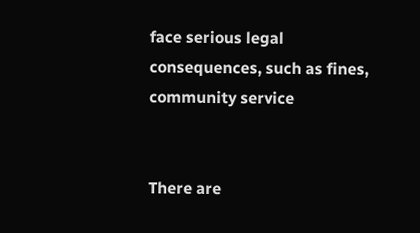face serious legal consequences, such as fines, community service


There are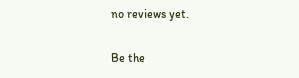no reviews yet.

Be the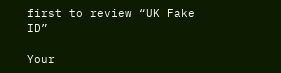first to review “UK Fake ID”

Your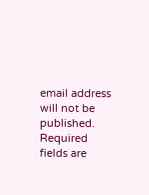email address will not be published. Required fields are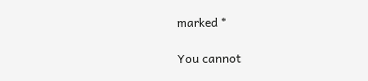marked *

You cannot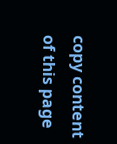copy content of this page